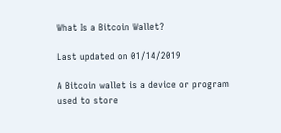What Is a Bitcoin Wallet?

Last updated on 01/14/2019

A Bitcoin wallet is a device or program used to store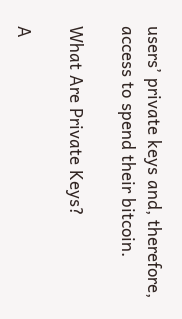users’ private keys and, therefore, access to spend their bitcoin.

What Are Private Keys?

A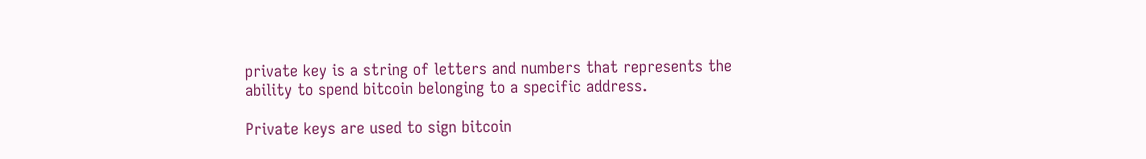private key is a string of letters and numbers that represents the ability to spend bitcoin belonging to a specific address.

Private keys are used to sign bitcoin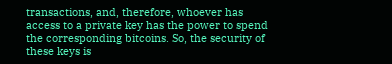transactions, and, therefore, whoever has access to a private key has the power to spend the corresponding bitcoins. So, the security of these keys is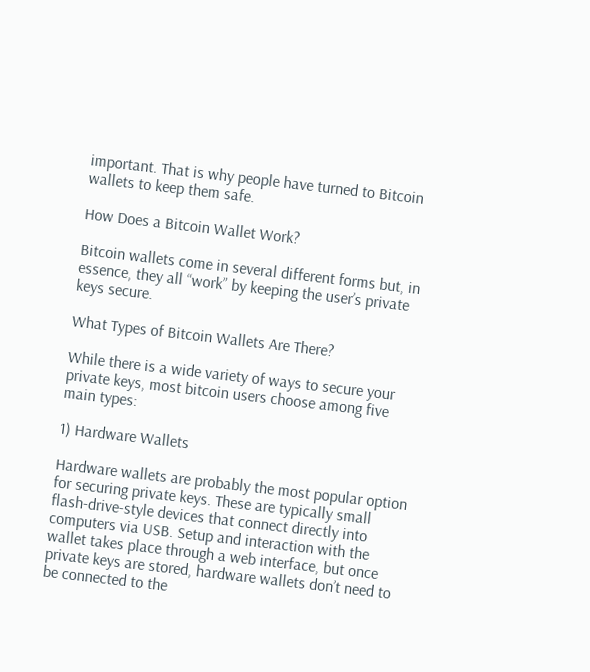important. That is why people have turned to Bitcoin wallets to keep them safe.

How Does a Bitcoin Wallet Work?

Bitcoin wallets come in several different forms but, in essence, they all “work” by keeping the user’s private keys secure.

What Types of Bitcoin Wallets Are There?

While there is a wide variety of ways to secure your private keys, most bitcoin users choose among five main types:

1) Hardware Wallets

Hardware wallets are probably the most popular option for securing private keys. These are typically small flash-drive-style devices that connect directly into computers via USB. Setup and interaction with the wallet takes place through a web interface, but once private keys are stored, hardware wallets don’t need to be connected to the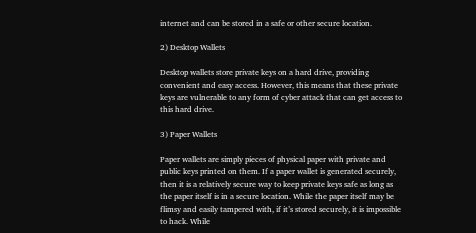internet and can be stored in a safe or other secure location.

2) Desktop Wallets

Desktop wallets store private keys on a hard drive, providing convenient and easy access. However, this means that these private keys are vulnerable to any form of cyber attack that can get access to this hard drive.

3) Paper Wallets

Paper wallets are simply pieces of physical paper with private and public keys printed on them. If a paper wallet is generated securely, then it is a relatively secure way to keep private keys safe as long as the paper itself is in a secure location. While the paper itself may be flimsy and easily tampered with, if it’s stored securely, it is impossible to hack. While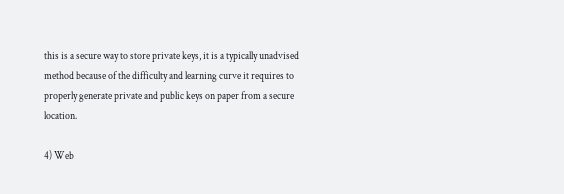this is a secure way to store private keys, it is a typically unadvised method because of the difficulty and learning curve it requires to properly generate private and public keys on paper from a secure location.

4) Web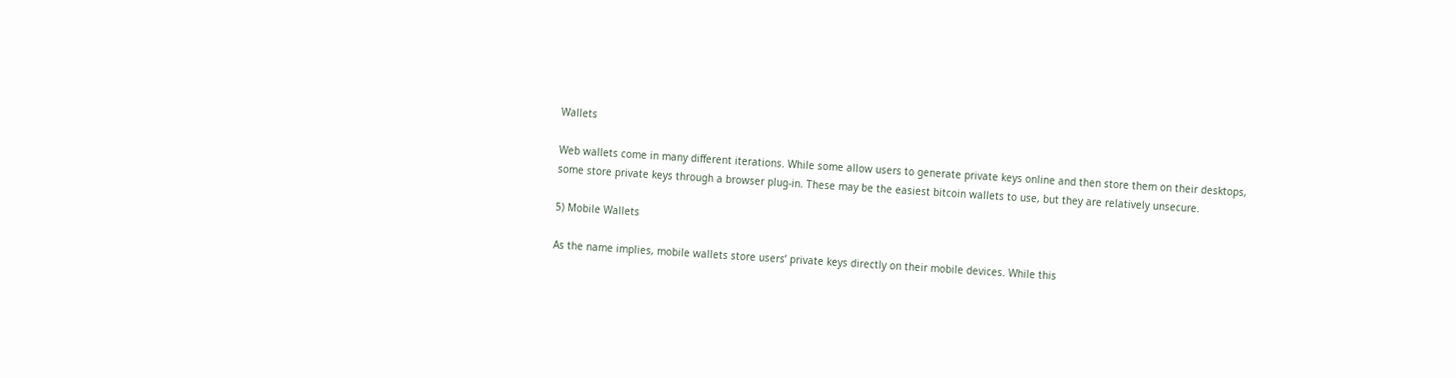Wallets

Web wallets come in many different iterations. While some allow users to generate private keys online and then store them on their desktops, some store private keys through a browser plug-in. These may be the easiest bitcoin wallets to use, but they are relatively unsecure.

5) Mobile Wallets

As the name implies, mobile wallets store users’ private keys directly on their mobile devices. While this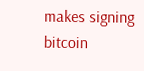makes signing bitcoin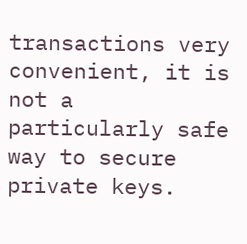transactions very convenient, it is not a particularly safe way to secure private keys.